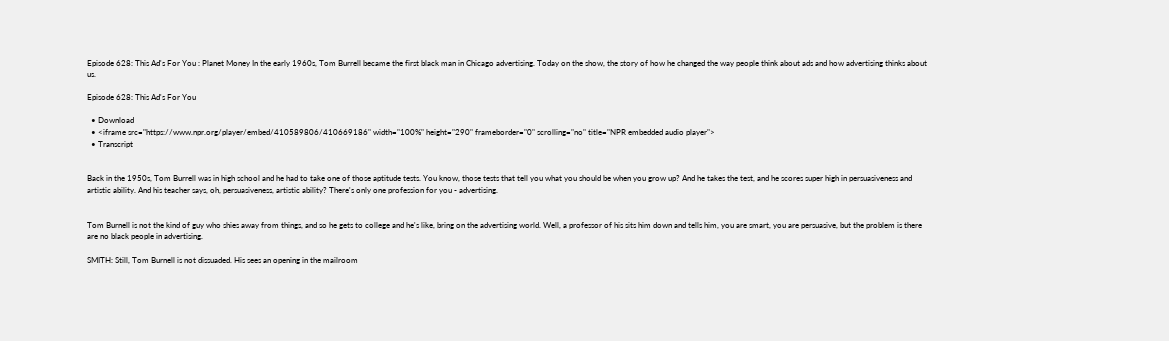Episode 628: This Ad's For You : Planet Money In the early 1960s, Tom Burrell became the first black man in Chicago advertising. Today on the show, the story of how he changed the way people think about ads and how advertising thinks about us.

Episode 628: This Ad's For You

  • Download
  • <iframe src="https://www.npr.org/player/embed/410589806/410669186" width="100%" height="290" frameborder="0" scrolling="no" title="NPR embedded audio player">
  • Transcript


Back in the 1950s, Tom Burrell was in high school and he had to take one of those aptitude tests. You know, those tests that tell you what you should be when you grow up? And he takes the test, and he scores super high in persuasiveness and artistic ability. And his teacher says, oh, persuasiveness, artistic ability? There's only one profession for you - advertising.


Tom Burnell is not the kind of guy who shies away from things, and so he gets to college and he's like, bring on the advertising world. Well, a professor of his sits him down and tells him, you are smart, you are persuasive, but the problem is there are no black people in advertising.

SMITH: Still, Tom Burnell is not dissuaded. His sees an opening in the mailroom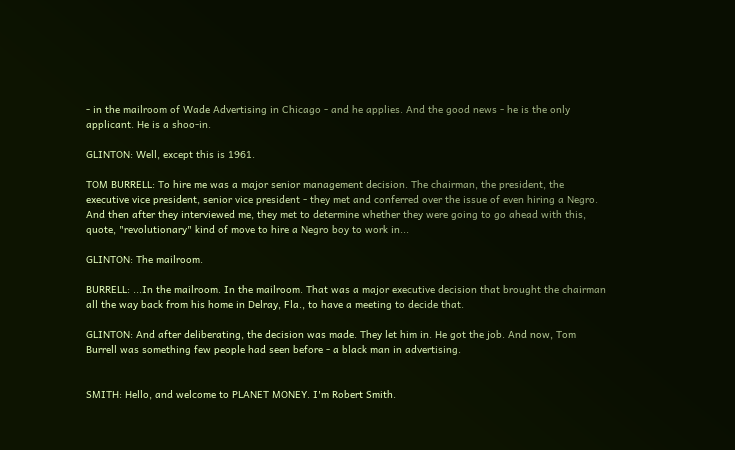- in the mailroom of Wade Advertising in Chicago - and he applies. And the good news - he is the only applicant. He is a shoo-in.

GLINTON: Well, except this is 1961.

TOM BURRELL: To hire me was a major senior management decision. The chairman, the president, the executive vice president, senior vice president - they met and conferred over the issue of even hiring a Negro. And then after they interviewed me, they met to determine whether they were going to go ahead with this, quote, "revolutionary" kind of move to hire a Negro boy to work in...

GLINTON: The mailroom.

BURRELL: ...In the mailroom. In the mailroom. That was a major executive decision that brought the chairman all the way back from his home in Delray, Fla., to have a meeting to decide that.

GLINTON: And after deliberating, the decision was made. They let him in. He got the job. And now, Tom Burrell was something few people had seen before - a black man in advertising.


SMITH: Hello, and welcome to PLANET MONEY. I'm Robert Smith.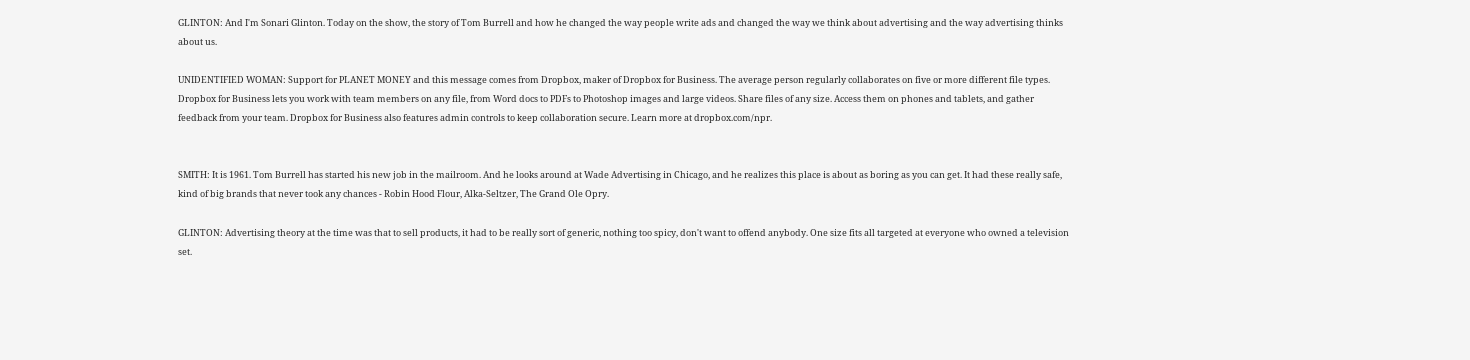GLINTON: And I'm Sonari Glinton. Today on the show, the story of Tom Burrell and how he changed the way people write ads and changed the way we think about advertising and the way advertising thinks about us.

UNIDENTIFIED WOMAN: Support for PLANET MONEY and this message comes from Dropbox, maker of Dropbox for Business. The average person regularly collaborates on five or more different file types. Dropbox for Business lets you work with team members on any file, from Word docs to PDFs to Photoshop images and large videos. Share files of any size. Access them on phones and tablets, and gather feedback from your team. Dropbox for Business also features admin controls to keep collaboration secure. Learn more at dropbox.com/npr.


SMITH: It is 1961. Tom Burrell has started his new job in the mailroom. And he looks around at Wade Advertising in Chicago, and he realizes this place is about as boring as you can get. It had these really safe, kind of big brands that never took any chances - Robin Hood Flour, Alka-Seltzer, The Grand Ole Opry.

GLINTON: Advertising theory at the time was that to sell products, it had to be really sort of generic, nothing too spicy, don't want to offend anybody. One size fits all targeted at everyone who owned a television set.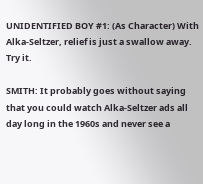UNIDENTIFIED BOY #1: (As Character) With Alka-Seltzer, relief is just a swallow away. Try it.

SMITH: It probably goes without saying that you could watch Alka-Seltzer ads all day long in the 1960s and never see a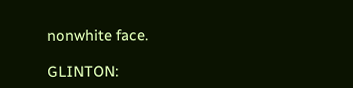nonwhite face.

GLINTON: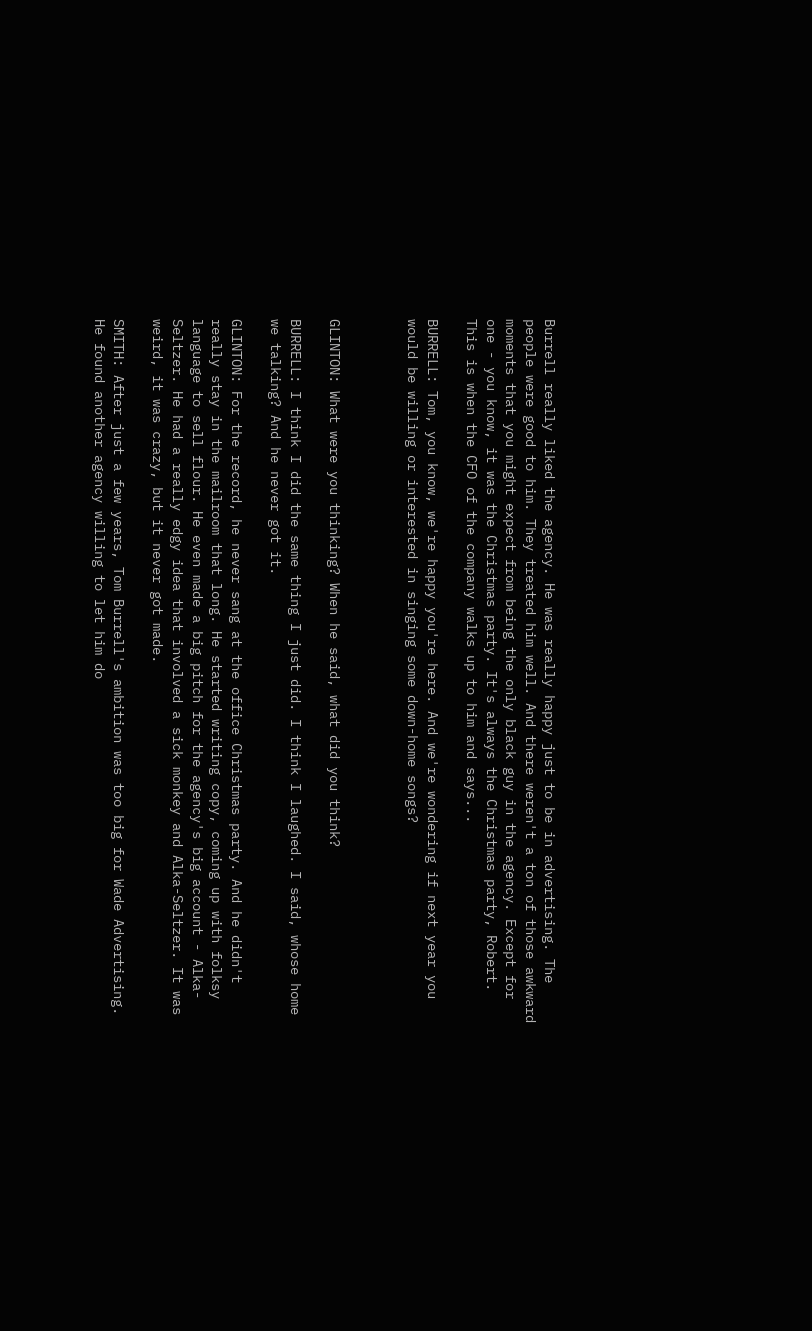Burrell really liked the agency. He was really happy just to be in advertising. The people were good to him. They treated him well. And there weren't a ton of those awkward moments that you might expect from being the only black guy in the agency. Except for one - you know, it was the Christmas party. It's always the Christmas party, Robert. This is when the CFO of the company walks up to him and says...

BURRELL: Tom, you know, we're happy you're here. And we're wondering if next year you would be willing or interested in singing some down-home songs?



GLINTON: What were you thinking? When he said, what did you think?

BURRELL: I think I did the same thing I just did. I think I laughed. I said, whose home we talking? And he never got it.

GLINTON: For the record, he never sang at the office Christmas party. And he didn't really stay in the mailroom that long. He started writing copy, coming up with folksy language to sell flour. He even made a big pitch for the agency's big account - Alka-Seltzer. He had a really edgy idea that involved a sick monkey and Alka-Seltzer. It was weird, it was crazy, but it never got made.

SMITH: After just a few years, Tom Burrell's ambition was too big for Wade Advertising. He found another agency willing to let him do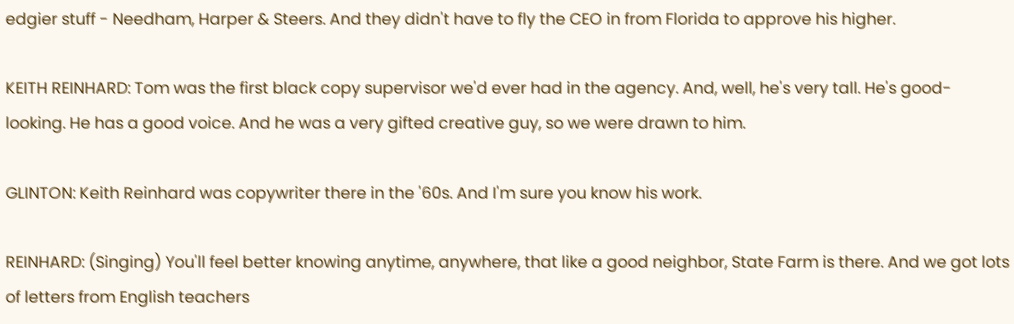edgier stuff - Needham, Harper & Steers. And they didn't have to fly the CEO in from Florida to approve his higher.

KEITH REINHARD: Tom was the first black copy supervisor we'd ever had in the agency. And, well, he's very tall. He's good-looking. He has a good voice. And he was a very gifted creative guy, so we were drawn to him.

GLINTON: Keith Reinhard was copywriter there in the '60s. And I'm sure you know his work.

REINHARD: (Singing) You'll feel better knowing anytime, anywhere, that like a good neighbor, State Farm is there. And we got lots of letters from English teachers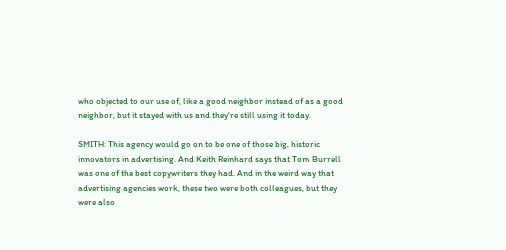who objected to our use of, like a good neighbor instead of as a good neighbor, but it stayed with us and they're still using it today.

SMITH: This agency would go on to be one of those big, historic innovators in advertising. And Keith Reinhard says that Tom Burrell was one of the best copywriters they had. And in the weird way that advertising agencies work, these two were both colleagues, but they were also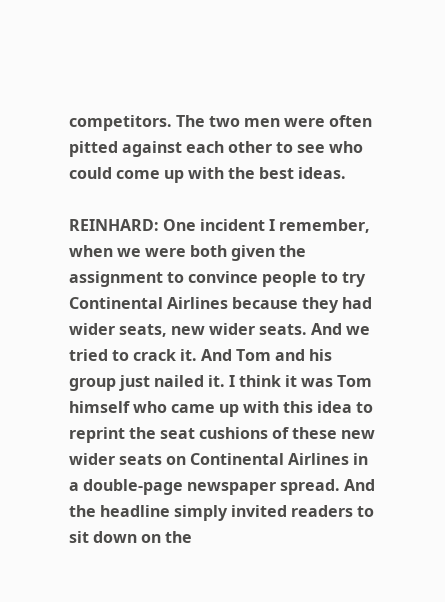competitors. The two men were often pitted against each other to see who could come up with the best ideas.

REINHARD: One incident I remember, when we were both given the assignment to convince people to try Continental Airlines because they had wider seats, new wider seats. And we tried to crack it. And Tom and his group just nailed it. I think it was Tom himself who came up with this idea to reprint the seat cushions of these new wider seats on Continental Airlines in a double-page newspaper spread. And the headline simply invited readers to sit down on the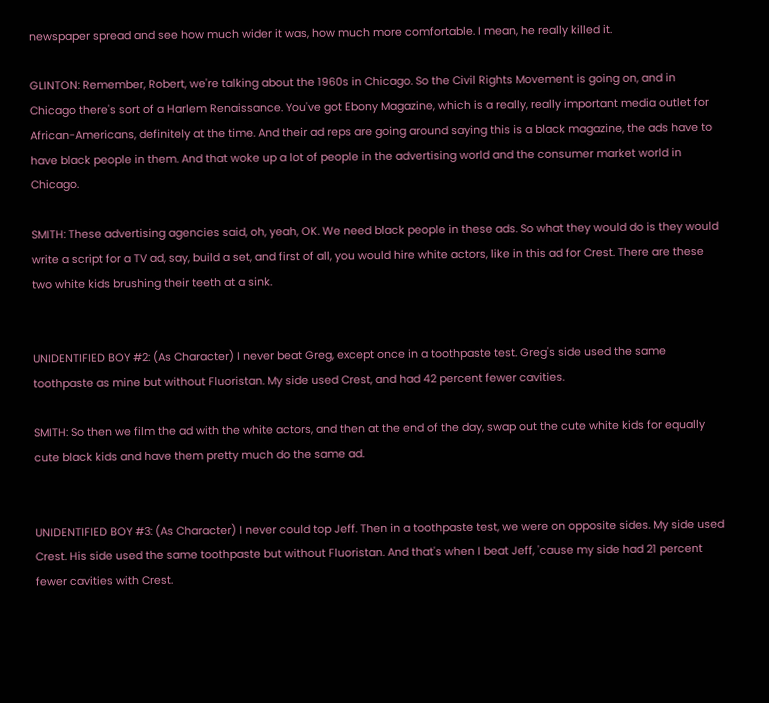newspaper spread and see how much wider it was, how much more comfortable. I mean, he really killed it.

GLINTON: Remember, Robert, we're talking about the 1960s in Chicago. So the Civil Rights Movement is going on, and in Chicago there's sort of a Harlem Renaissance. You've got Ebony Magazine, which is a really, really important media outlet for African-Americans, definitely at the time. And their ad reps are going around saying this is a black magazine, the ads have to have black people in them. And that woke up a lot of people in the advertising world and the consumer market world in Chicago.

SMITH: These advertising agencies said, oh, yeah, OK. We need black people in these ads. So what they would do is they would write a script for a TV ad, say, build a set, and first of all, you would hire white actors, like in this ad for Crest. There are these two white kids brushing their teeth at a sink.


UNIDENTIFIED BOY #2: (As Character) I never beat Greg, except once in a toothpaste test. Greg's side used the same toothpaste as mine but without Fluoristan. My side used Crest, and had 42 percent fewer cavities.

SMITH: So then we film the ad with the white actors, and then at the end of the day, swap out the cute white kids for equally cute black kids and have them pretty much do the same ad.


UNIDENTIFIED BOY #3: (As Character) I never could top Jeff. Then in a toothpaste test, we were on opposite sides. My side used Crest. His side used the same toothpaste but without Fluoristan. And that's when I beat Jeff, 'cause my side had 21 percent fewer cavities with Crest.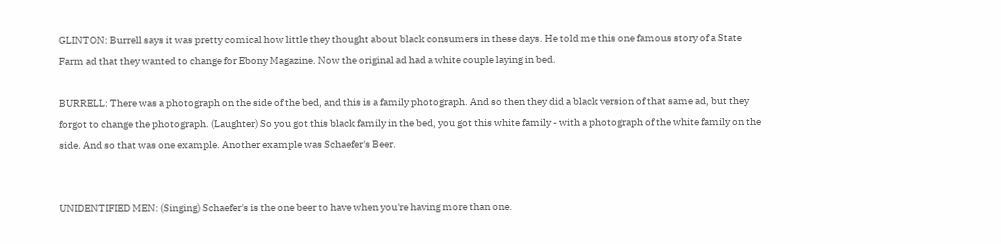GLINTON: Burrell says it was pretty comical how little they thought about black consumers in these days. He told me this one famous story of a State Farm ad that they wanted to change for Ebony Magazine. Now the original ad had a white couple laying in bed.

BURRELL: There was a photograph on the side of the bed, and this is a family photograph. And so then they did a black version of that same ad, but they forgot to change the photograph. (Laughter) So you got this black family in the bed, you got this white family - with a photograph of the white family on the side. And so that was one example. Another example was Schaefer's Beer.


UNIDENTIFIED MEN: (Singing) Schaefer's is the one beer to have when you're having more than one.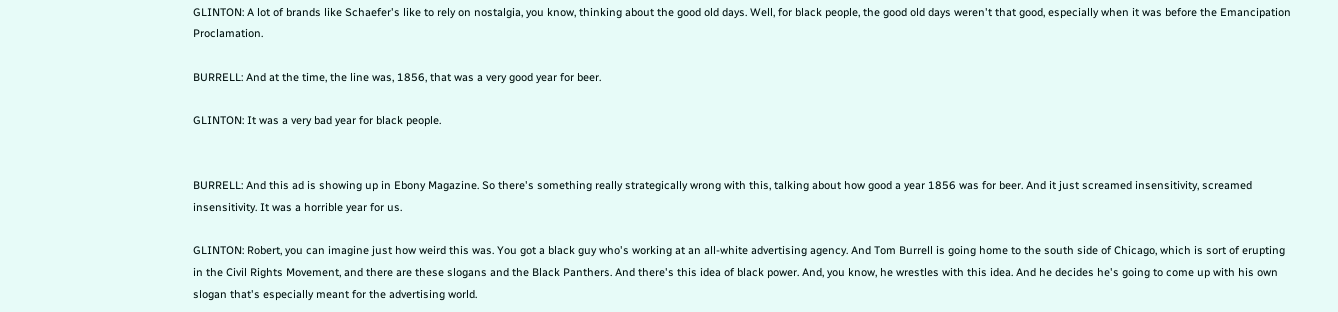GLINTON: A lot of brands like Schaefer's like to rely on nostalgia, you know, thinking about the good old days. Well, for black people, the good old days weren't that good, especially when it was before the Emancipation Proclamation.

BURRELL: And at the time, the line was, 1856, that was a very good year for beer.

GLINTON: It was a very bad year for black people.


BURRELL: And this ad is showing up in Ebony Magazine. So there's something really strategically wrong with this, talking about how good a year 1856 was for beer. And it just screamed insensitivity, screamed insensitivity. It was a horrible year for us.

GLINTON: Robert, you can imagine just how weird this was. You got a black guy who's working at an all-white advertising agency. And Tom Burrell is going home to the south side of Chicago, which is sort of erupting in the Civil Rights Movement, and there are these slogans and the Black Panthers. And there's this idea of black power. And, you know, he wrestles with this idea. And he decides he's going to come up with his own slogan that's especially meant for the advertising world.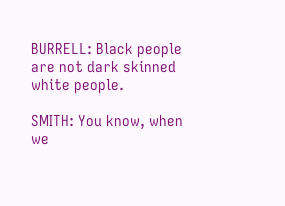BURRELL: Black people are not dark skinned white people.

SMITH: You know, when we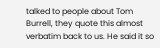talked to people about Tom Burrell, they quote this almost verbatim back to us. He said it so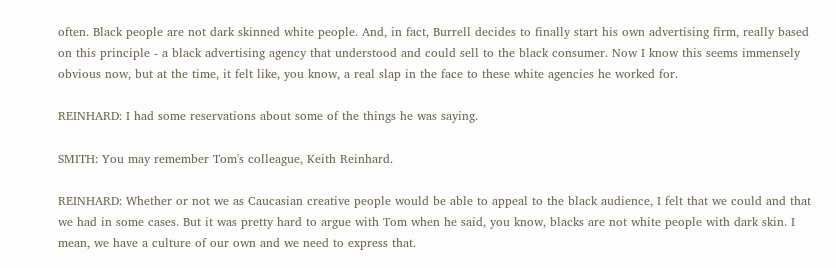often. Black people are not dark skinned white people. And, in fact, Burrell decides to finally start his own advertising firm, really based on this principle - a black advertising agency that understood and could sell to the black consumer. Now I know this seems immensely obvious now, but at the time, it felt like, you know, a real slap in the face to these white agencies he worked for.

REINHARD: I had some reservations about some of the things he was saying.

SMITH: You may remember Tom's colleague, Keith Reinhard.

REINHARD: Whether or not we as Caucasian creative people would be able to appeal to the black audience, I felt that we could and that we had in some cases. But it was pretty hard to argue with Tom when he said, you know, blacks are not white people with dark skin. I mean, we have a culture of our own and we need to express that.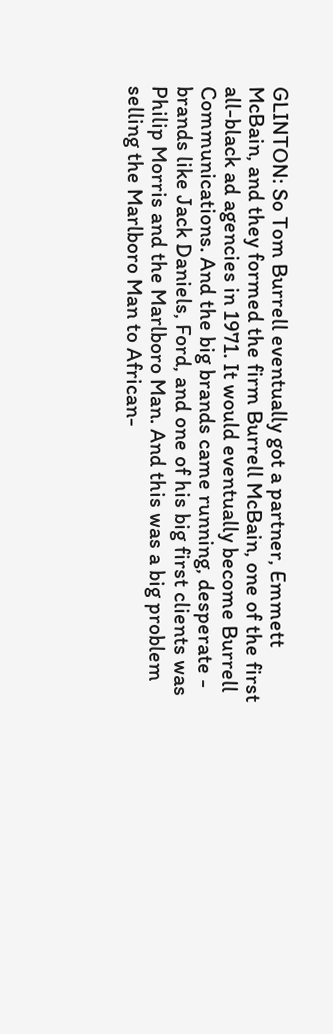GLINTON: So Tom Burrell eventually got a partner, Emmett McBain, and they formed the firm Burrell McBain, one of the first all-black ad agencies in 1971. It would eventually become Burrell Communications. And the big brands came running, desperate - brands like Jack Daniels, Ford, and one of his big first clients was Philip Morris and the Marlboro Man. And this was a big problem selling the Marlboro Man to African-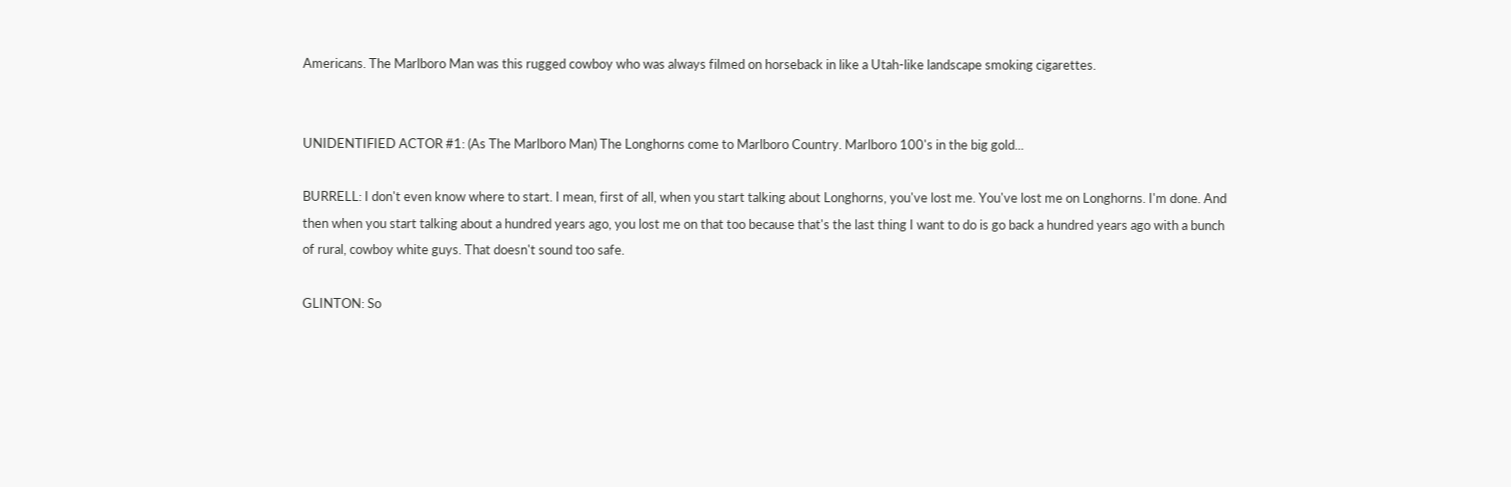Americans. The Marlboro Man was this rugged cowboy who was always filmed on horseback in like a Utah-like landscape smoking cigarettes.


UNIDENTIFIED ACTOR #1: (As The Marlboro Man) The Longhorns come to Marlboro Country. Marlboro 100's in the big gold...

BURRELL: I don't even know where to start. I mean, first of all, when you start talking about Longhorns, you've lost me. You've lost me on Longhorns. I'm done. And then when you start talking about a hundred years ago, you lost me on that too because that's the last thing I want to do is go back a hundred years ago with a bunch of rural, cowboy white guys. That doesn't sound too safe.

GLINTON: So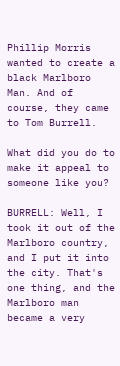Phillip Morris wanted to create a black Marlboro Man. And of course, they came to Tom Burrell.

What did you do to make it appeal to someone like you?

BURRELL: Well, I took it out of the Marlboro country, and I put it into the city. That's one thing, and the Marlboro man became a very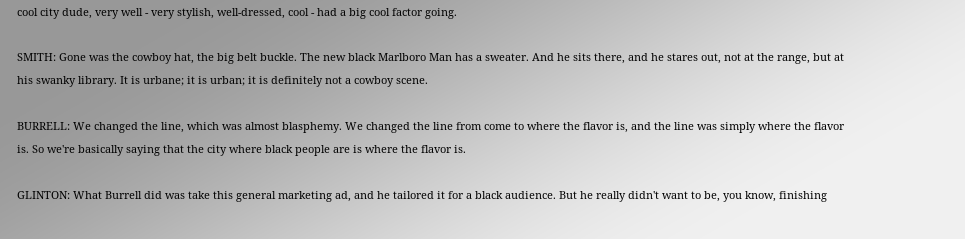cool city dude, very well - very stylish, well-dressed, cool - had a big cool factor going.

SMITH: Gone was the cowboy hat, the big belt buckle. The new black Marlboro Man has a sweater. And he sits there, and he stares out, not at the range, but at his swanky library. It is urbane; it is urban; it is definitely not a cowboy scene.

BURRELL: We changed the line, which was almost blasphemy. We changed the line from come to where the flavor is, and the line was simply where the flavor is. So we're basically saying that the city where black people are is where the flavor is.

GLINTON: What Burrell did was take this general marketing ad, and he tailored it for a black audience. But he really didn't want to be, you know, finishing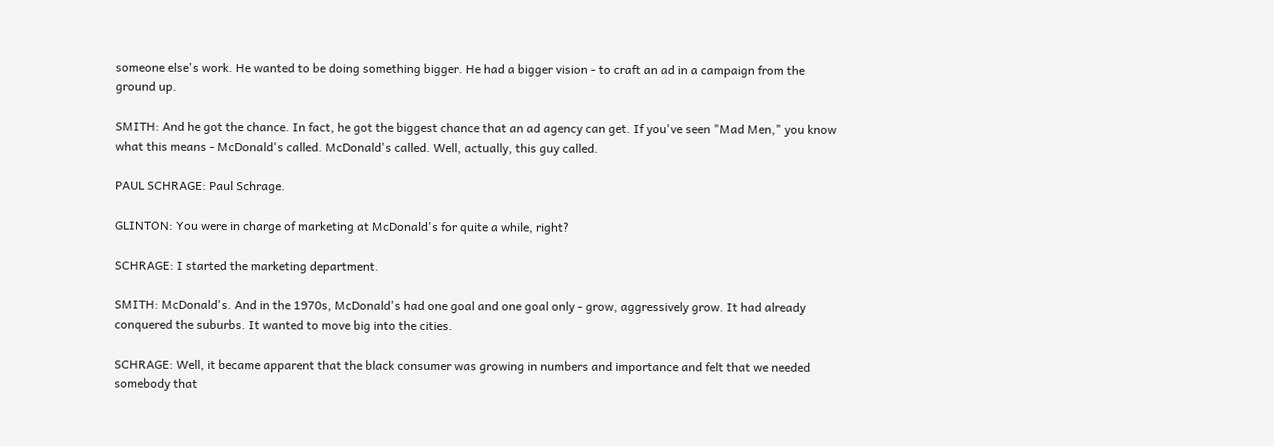someone else's work. He wanted to be doing something bigger. He had a bigger vision - to craft an ad in a campaign from the ground up.

SMITH: And he got the chance. In fact, he got the biggest chance that an ad agency can get. If you've seen "Mad Men," you know what this means - McDonald's called. McDonald's called. Well, actually, this guy called.

PAUL SCHRAGE: Paul Schrage.

GLINTON: You were in charge of marketing at McDonald's for quite a while, right?

SCHRAGE: I started the marketing department.

SMITH: McDonald's. And in the 1970s, McDonald's had one goal and one goal only - grow, aggressively grow. It had already conquered the suburbs. It wanted to move big into the cities.

SCHRAGE: Well, it became apparent that the black consumer was growing in numbers and importance and felt that we needed somebody that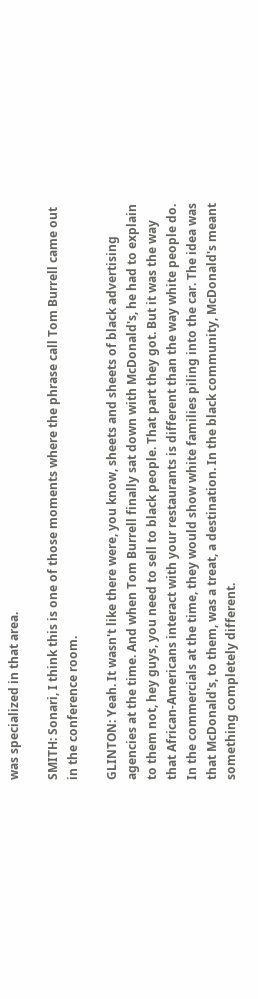was specialized in that area.

SMITH: Sonari, I think this is one of those moments where the phrase call Tom Burrell came out in the conference room.

GLINTON: Yeah. It wasn't like there were, you know, sheets and sheets of black advertising agencies at the time. And when Tom Burrell finally sat down with McDonald's, he had to explain to them not, hey guys, you need to sell to black people. That part they got. But it was the way that African-Americans interact with your restaurants is different than the way white people do. In the commercials at the time, they would show white families piling into the car. The idea was that McDonald's, to them, was a treat, a destination. In the black community, McDonald's meant something completely different.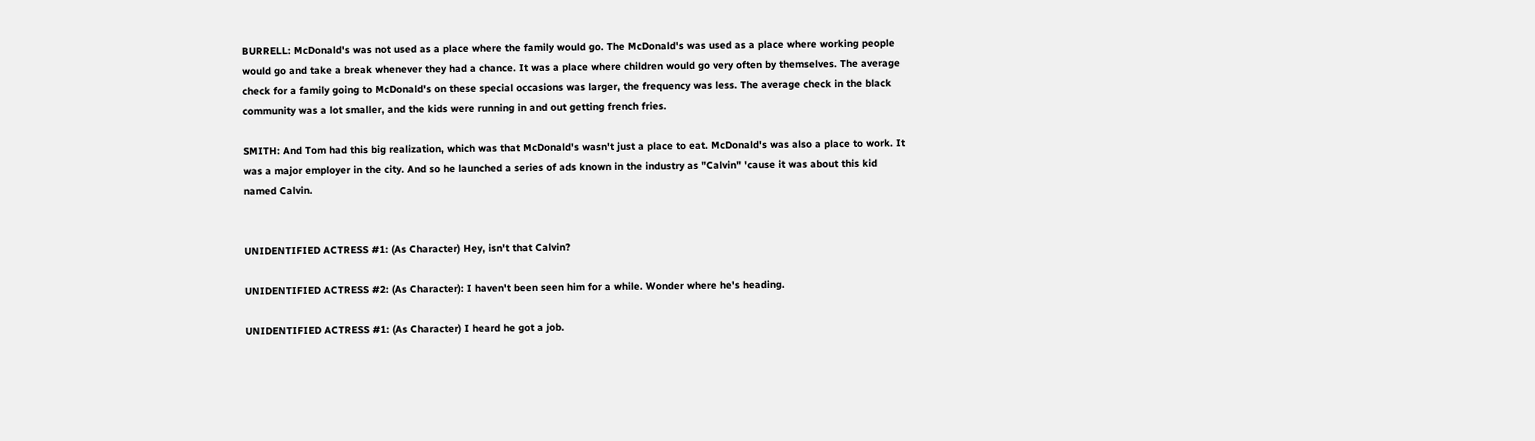BURRELL: McDonald's was not used as a place where the family would go. The McDonald's was used as a place where working people would go and take a break whenever they had a chance. It was a place where children would go very often by themselves. The average check for a family going to McDonald's on these special occasions was larger, the frequency was less. The average check in the black community was a lot smaller, and the kids were running in and out getting french fries.

SMITH: And Tom had this big realization, which was that McDonald's wasn't just a place to eat. McDonald's was also a place to work. It was a major employer in the city. And so he launched a series of ads known in the industry as "Calvin" 'cause it was about this kid named Calvin.


UNIDENTIFIED ACTRESS #1: (As Character) Hey, isn't that Calvin?

UNIDENTIFIED ACTRESS #2: (As Character): I haven't been seen him for a while. Wonder where he's heading.

UNIDENTIFIED ACTRESS #1: (As Character) I heard he got a job.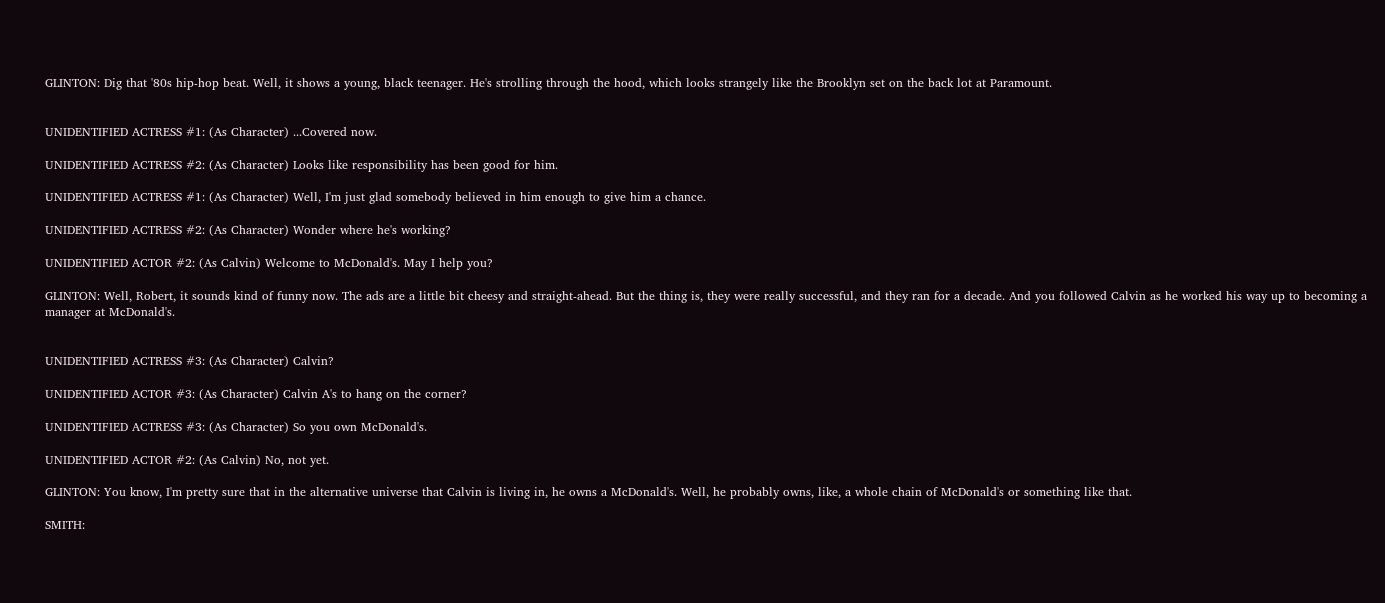GLINTON: Dig that '80s hip-hop beat. Well, it shows a young, black teenager. He's strolling through the hood, which looks strangely like the Brooklyn set on the back lot at Paramount.


UNIDENTIFIED ACTRESS #1: (As Character) ...Covered now.

UNIDENTIFIED ACTRESS #2: (As Character) Looks like responsibility has been good for him.

UNIDENTIFIED ACTRESS #1: (As Character) Well, I'm just glad somebody believed in him enough to give him a chance.

UNIDENTIFIED ACTRESS #2: (As Character) Wonder where he's working?

UNIDENTIFIED ACTOR #2: (As Calvin) Welcome to McDonald's. May I help you?

GLINTON: Well, Robert, it sounds kind of funny now. The ads are a little bit cheesy and straight-ahead. But the thing is, they were really successful, and they ran for a decade. And you followed Calvin as he worked his way up to becoming a manager at McDonald's.


UNIDENTIFIED ACTRESS #3: (As Character) Calvin?

UNIDENTIFIED ACTOR #3: (As Character) Calvin A's to hang on the corner?

UNIDENTIFIED ACTRESS #3: (As Character) So you own McDonald's.

UNIDENTIFIED ACTOR #2: (As Calvin) No, not yet.

GLINTON: You know, I'm pretty sure that in the alternative universe that Calvin is living in, he owns a McDonald's. Well, he probably owns, like, a whole chain of McDonald's or something like that.

SMITH: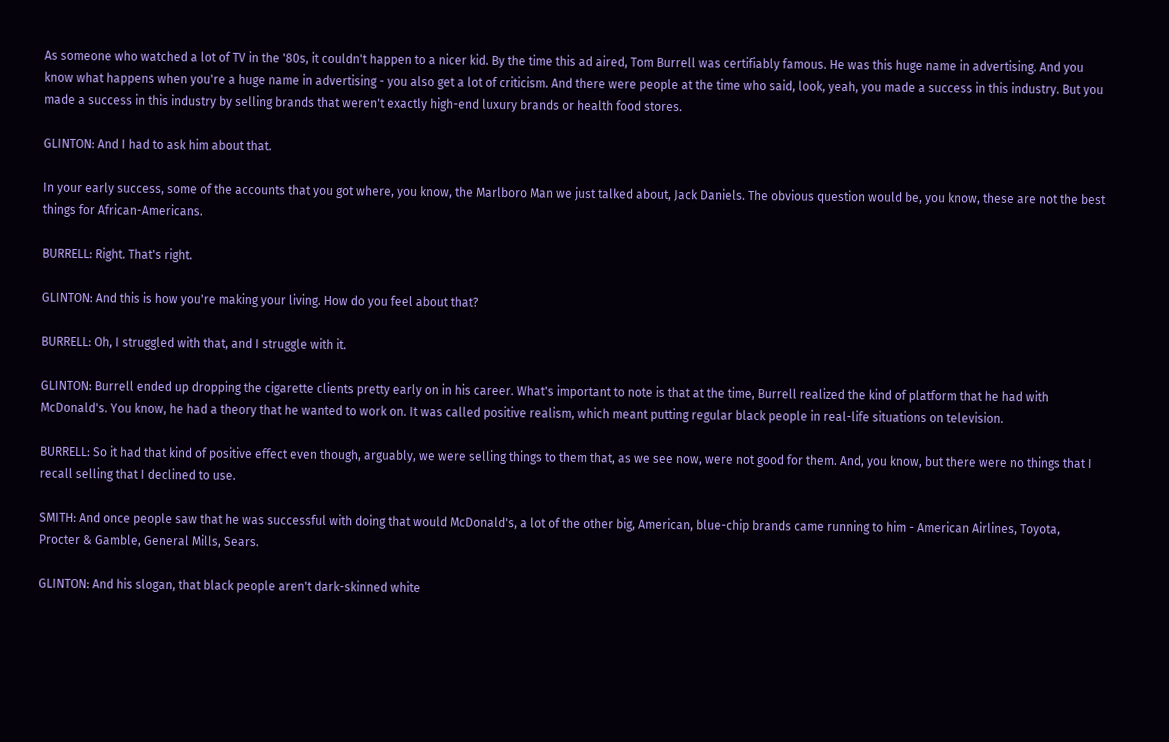As someone who watched a lot of TV in the '80s, it couldn't happen to a nicer kid. By the time this ad aired, Tom Burrell was certifiably famous. He was this huge name in advertising. And you know what happens when you're a huge name in advertising - you also get a lot of criticism. And there were people at the time who said, look, yeah, you made a success in this industry. But you made a success in this industry by selling brands that weren't exactly high-end luxury brands or health food stores.

GLINTON: And I had to ask him about that.

In your early success, some of the accounts that you got where, you know, the Marlboro Man we just talked about, Jack Daniels. The obvious question would be, you know, these are not the best things for African-Americans.

BURRELL: Right. That's right.

GLINTON: And this is how you're making your living. How do you feel about that?

BURRELL: Oh, I struggled with that, and I struggle with it.

GLINTON: Burrell ended up dropping the cigarette clients pretty early on in his career. What's important to note is that at the time, Burrell realized the kind of platform that he had with McDonald's. You know, he had a theory that he wanted to work on. It was called positive realism, which meant putting regular black people in real-life situations on television.

BURRELL: So it had that kind of positive effect even though, arguably, we were selling things to them that, as we see now, were not good for them. And, you know, but there were no things that I recall selling that I declined to use.

SMITH: And once people saw that he was successful with doing that would McDonald's, a lot of the other big, American, blue-chip brands came running to him - American Airlines, Toyota, Procter & Gamble, General Mills, Sears.

GLINTON: And his slogan, that black people aren't dark-skinned white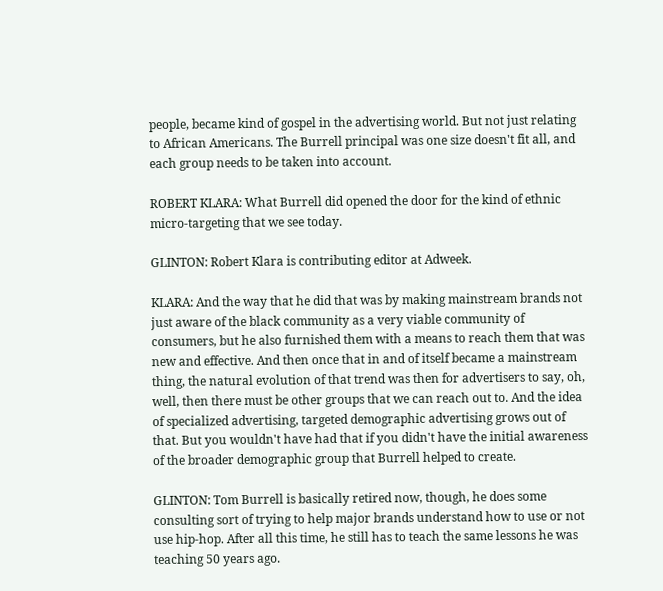people, became kind of gospel in the advertising world. But not just relating to African Americans. The Burrell principal was one size doesn't fit all, and each group needs to be taken into account.

ROBERT KLARA: What Burrell did opened the door for the kind of ethnic micro-targeting that we see today.

GLINTON: Robert Klara is contributing editor at Adweek.

KLARA: And the way that he did that was by making mainstream brands not just aware of the black community as a very viable community of consumers, but he also furnished them with a means to reach them that was new and effective. And then once that in and of itself became a mainstream thing, the natural evolution of that trend was then for advertisers to say, oh, well, then there must be other groups that we can reach out to. And the idea of specialized advertising, targeted demographic advertising grows out of that. But you wouldn't have had that if you didn't have the initial awareness of the broader demographic group that Burrell helped to create.

GLINTON: Tom Burrell is basically retired now, though, he does some consulting sort of trying to help major brands understand how to use or not use hip-hop. After all this time, he still has to teach the same lessons he was teaching 50 years ago.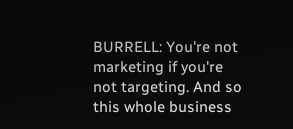BURRELL: You're not marketing if you're not targeting. And so this whole business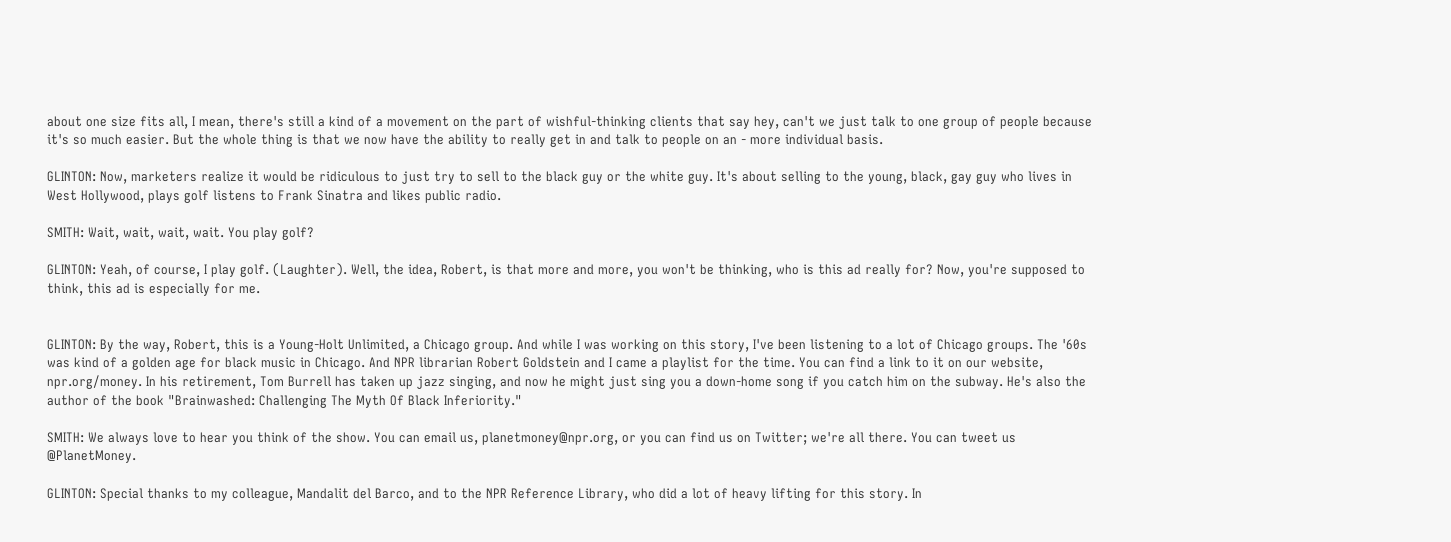about one size fits all, I mean, there's still a kind of a movement on the part of wishful-thinking clients that say hey, can't we just talk to one group of people because it's so much easier. But the whole thing is that we now have the ability to really get in and talk to people on an - more individual basis.

GLINTON: Now, marketers realize it would be ridiculous to just try to sell to the black guy or the white guy. It's about selling to the young, black, gay guy who lives in West Hollywood, plays golf listens to Frank Sinatra and likes public radio.

SMITH: Wait, wait, wait, wait. You play golf?

GLINTON: Yeah, of course, I play golf. (Laughter). Well, the idea, Robert, is that more and more, you won't be thinking, who is this ad really for? Now, you're supposed to think, this ad is especially for me.


GLINTON: By the way, Robert, this is a Young-Holt Unlimited, a Chicago group. And while I was working on this story, I've been listening to a lot of Chicago groups. The '60s was kind of a golden age for black music in Chicago. And NPR librarian Robert Goldstein and I came a playlist for the time. You can find a link to it on our website, npr.org/money. In his retirement, Tom Burrell has taken up jazz singing, and now he might just sing you a down-home song if you catch him on the subway. He's also the author of the book "Brainwashed: Challenging The Myth Of Black Inferiority."

SMITH: We always love to hear you think of the show. You can email us, planetmoney@npr.org, or you can find us on Twitter; we're all there. You can tweet us @PlanetMoney.

GLINTON: Special thanks to my colleague, Mandalit del Barco, and to the NPR Reference Library, who did a lot of heavy lifting for this story. In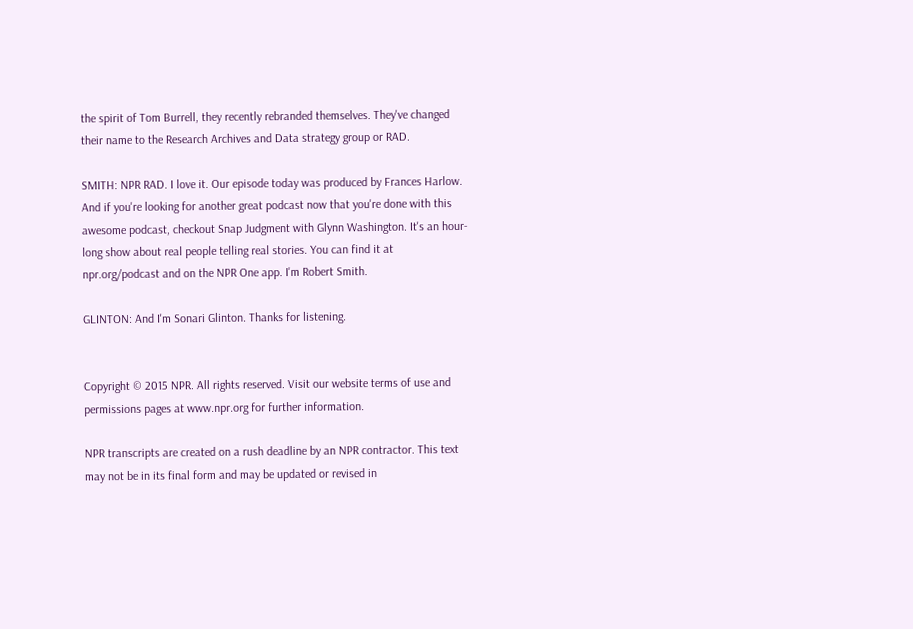the spirit of Tom Burrell, they recently rebranded themselves. They've changed their name to the Research Archives and Data strategy group or RAD.

SMITH: NPR RAD. I love it. Our episode today was produced by Frances Harlow. And if you're looking for another great podcast now that you're done with this awesome podcast, checkout Snap Judgment with Glynn Washington. It's an hour-long show about real people telling real stories. You can find it at npr.org/podcast and on the NPR One app. I'm Robert Smith.

GLINTON: And I'm Sonari Glinton. Thanks for listening.


Copyright © 2015 NPR. All rights reserved. Visit our website terms of use and permissions pages at www.npr.org for further information.

NPR transcripts are created on a rush deadline by an NPR contractor. This text may not be in its final form and may be updated or revised in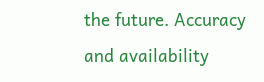the future. Accuracy and availability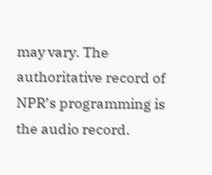may vary. The authoritative record of NPR’s programming is the audio record.